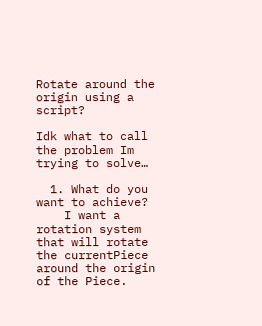Rotate around the origin using a script?

Idk what to call the problem Im trying to solve…

  1. What do you want to achieve?
    I want a rotation system that will rotate the currentPiece around the origin of the Piece.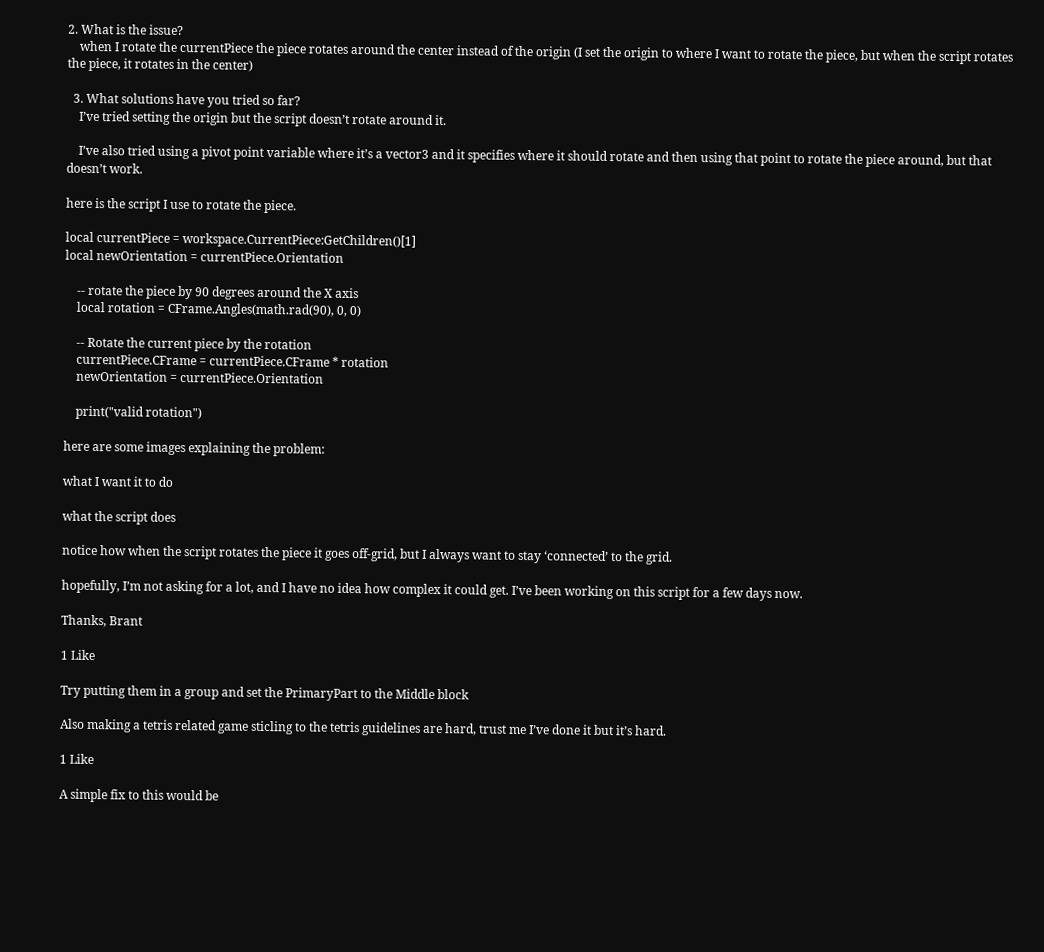2. What is the issue?
    when I rotate the currentPiece the piece rotates around the center instead of the origin (I set the origin to where I want to rotate the piece, but when the script rotates the piece, it rotates in the center)

  3. What solutions have you tried so far?
    I’ve tried setting the origin but the script doesn’t rotate around it.

    I’ve also tried using a pivot point variable where it’s a vector3 and it specifies where it should rotate and then using that point to rotate the piece around, but that doesn’t work.

here is the script I use to rotate the piece.

local currentPiece = workspace.CurrentPiece:GetChildren()[1]
local newOrientation = currentPiece.Orientation

    -- rotate the piece by 90 degrees around the X axis
    local rotation = CFrame.Angles(math.rad(90), 0, 0)

    -- Rotate the current piece by the rotation
    currentPiece.CFrame = currentPiece.CFrame * rotation
    newOrientation = currentPiece.Orientation

    print("valid rotation")

here are some images explaining the problem:

what I want it to do

what the script does

notice how when the script rotates the piece it goes off-grid, but I always want to stay ‘connected’ to the grid.

hopefully, I’m not asking for a lot, and I have no idea how complex it could get. I’ve been working on this script for a few days now.

Thanks, Brant

1 Like

Try putting them in a group and set the PrimaryPart to the Middle block

Also making a tetris related game sticling to the tetris guidelines are hard, trust me I’ve done it but it’s hard.

1 Like

A simple fix to this would be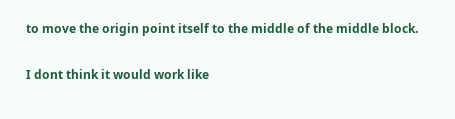to move the origin point itself to the middle of the middle block.

I dont think it would work like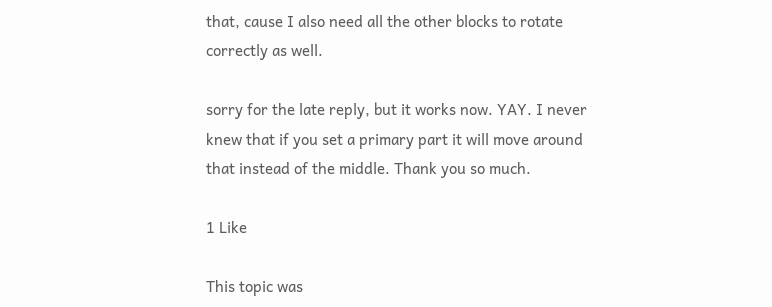that, cause I also need all the other blocks to rotate correctly as well.

sorry for the late reply, but it works now. YAY. I never knew that if you set a primary part it will move around that instead of the middle. Thank you so much.

1 Like

This topic was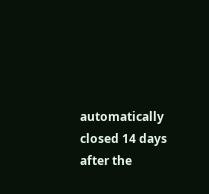automatically closed 14 days after the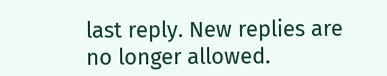last reply. New replies are no longer allowed.